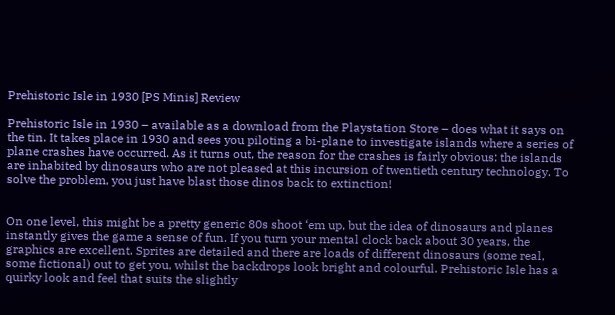Prehistoric Isle in 1930 [PS Minis] Review

Prehistoric Isle in 1930 – available as a download from the Playstation Store – does what it says on the tin. It takes place in 1930 and sees you piloting a bi-plane to investigate islands where a series of plane crashes have occurred. As it turns out, the reason for the crashes is fairly obvious: the islands are inhabited by dinosaurs who are not pleased at this incursion of twentieth century technology. To solve the problem, you just have blast those dinos back to extinction!


On one level, this might be a pretty generic 80s shoot ‘em up, but the idea of dinosaurs and planes instantly gives the game a sense of fun. If you turn your mental clock back about 30 years, the graphics are excellent. Sprites are detailed and there are loads of different dinosaurs (some real, some fictional) out to get you, whilst the backdrops look bright and colourful. Prehistoric Isle has a quirky look and feel that suits the slightly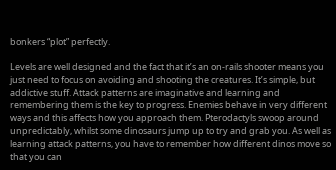bonkers “plot” perfectly.

Levels are well designed and the fact that it’s an on-rails shooter means you just need to focus on avoiding and shooting the creatures. It’s simple, but addictive stuff. Attack patterns are imaginative and learning and remembering them is the key to progress. Enemies behave in very different ways and this affects how you approach them. Pterodactyls swoop around unpredictably, whilst some dinosaurs jump up to try and grab you. As well as learning attack patterns, you have to remember how different dinos move so that you can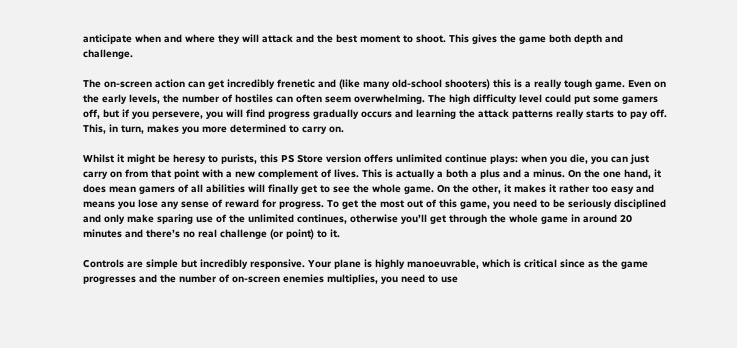anticipate when and where they will attack and the best moment to shoot. This gives the game both depth and challenge.

The on-screen action can get incredibly frenetic and (like many old-school shooters) this is a really tough game. Even on the early levels, the number of hostiles can often seem overwhelming. The high difficulty level could put some gamers off, but if you persevere, you will find progress gradually occurs and learning the attack patterns really starts to pay off. This, in turn, makes you more determined to carry on.

Whilst it might be heresy to purists, this PS Store version offers unlimited continue plays: when you die, you can just carry on from that point with a new complement of lives. This is actually a both a plus and a minus. On the one hand, it does mean gamers of all abilities will finally get to see the whole game. On the other, it makes it rather too easy and means you lose any sense of reward for progress. To get the most out of this game, you need to be seriously disciplined and only make sparing use of the unlimited continues, otherwise you’ll get through the whole game in around 20 minutes and there’s no real challenge (or point) to it.

Controls are simple but incredibly responsive. Your plane is highly manoeuvrable, which is critical since as the game progresses and the number of on-screen enemies multiplies, you need to use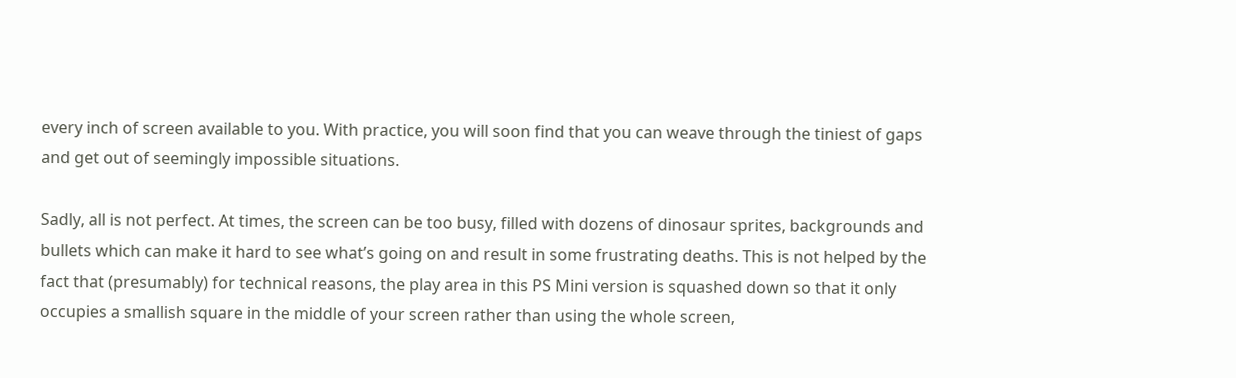every inch of screen available to you. With practice, you will soon find that you can weave through the tiniest of gaps and get out of seemingly impossible situations.

Sadly, all is not perfect. At times, the screen can be too busy, filled with dozens of dinosaur sprites, backgrounds and bullets which can make it hard to see what’s going on and result in some frustrating deaths. This is not helped by the fact that (presumably) for technical reasons, the play area in this PS Mini version is squashed down so that it only occupies a smallish square in the middle of your screen rather than using the whole screen,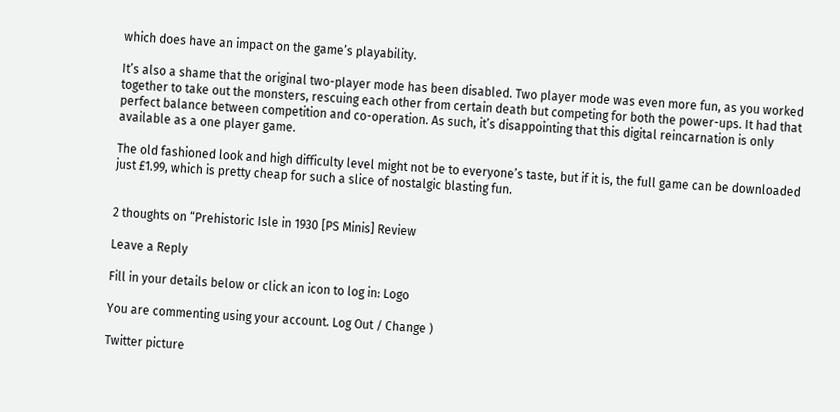which does have an impact on the game’s playability.

It’s also a shame that the original two-player mode has been disabled. Two player mode was even more fun, as you worked together to take out the monsters, rescuing each other from certain death but competing for both the power-ups. It had that perfect balance between competition and co-operation. As such, it’s disappointing that this digital reincarnation is only available as a one player game.

The old fashioned look and high difficulty level might not be to everyone’s taste, but if it is, the full game can be downloaded just £1.99, which is pretty cheap for such a slice of nostalgic blasting fun.


2 thoughts on “Prehistoric Isle in 1930 [PS Minis] Review

Leave a Reply

Fill in your details below or click an icon to log in: Logo

You are commenting using your account. Log Out / Change )

Twitter picture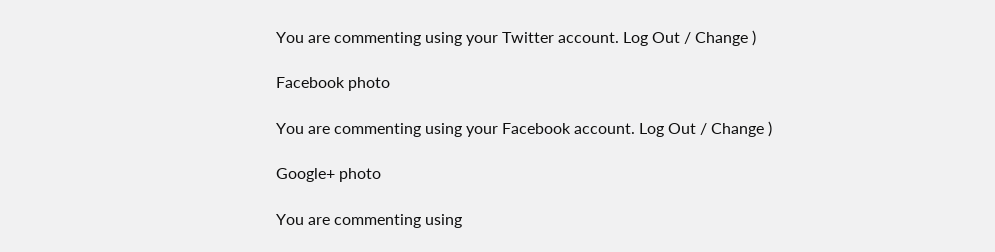You are commenting using your Twitter account. Log Out / Change )

Facebook photo

You are commenting using your Facebook account. Log Out / Change )

Google+ photo

You are commenting using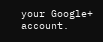your Google+ account.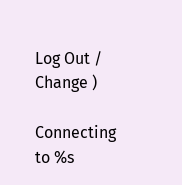Log Out / Change )

Connecting to %s